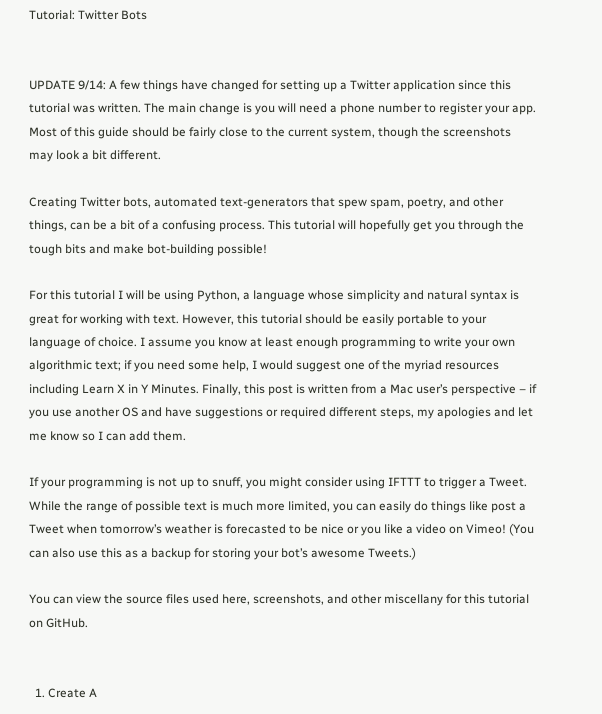Tutorial: Twitter Bots


UPDATE 9/14: A few things have changed for setting up a Twitter application since this tutorial was written. The main change is you will need a phone number to register your app. Most of this guide should be fairly close to the current system, though the screenshots may look a bit different.

Creating Twitter bots, automated text-generators that spew spam, poetry, and other things, can be a bit of a confusing process. This tutorial will hopefully get you through the tough bits and make bot-building possible!

For this tutorial I will be using Python, a language whose simplicity and natural syntax is great for working with text. However, this tutorial should be easily portable to your language of choice. I assume you know at least enough programming to write your own algorithmic text; if you need some help, I would suggest one of the myriad resources including Learn X in Y Minutes. Finally, this post is written from a Mac user’s perspective – if you use another OS and have suggestions or required different steps, my apologies and let me know so I can add them.

If your programming is not up to snuff, you might consider using IFTTT to trigger a Tweet. While the range of possible text is much more limited, you can easily do things like post a Tweet when tomorrow’s weather is forecasted to be nice or you like a video on Vimeo! (You can also use this as a backup for storing your bot’s awesome Tweets.)

You can view the source files used here, screenshots, and other miscellany for this tutorial on GitHub.


  1. Create A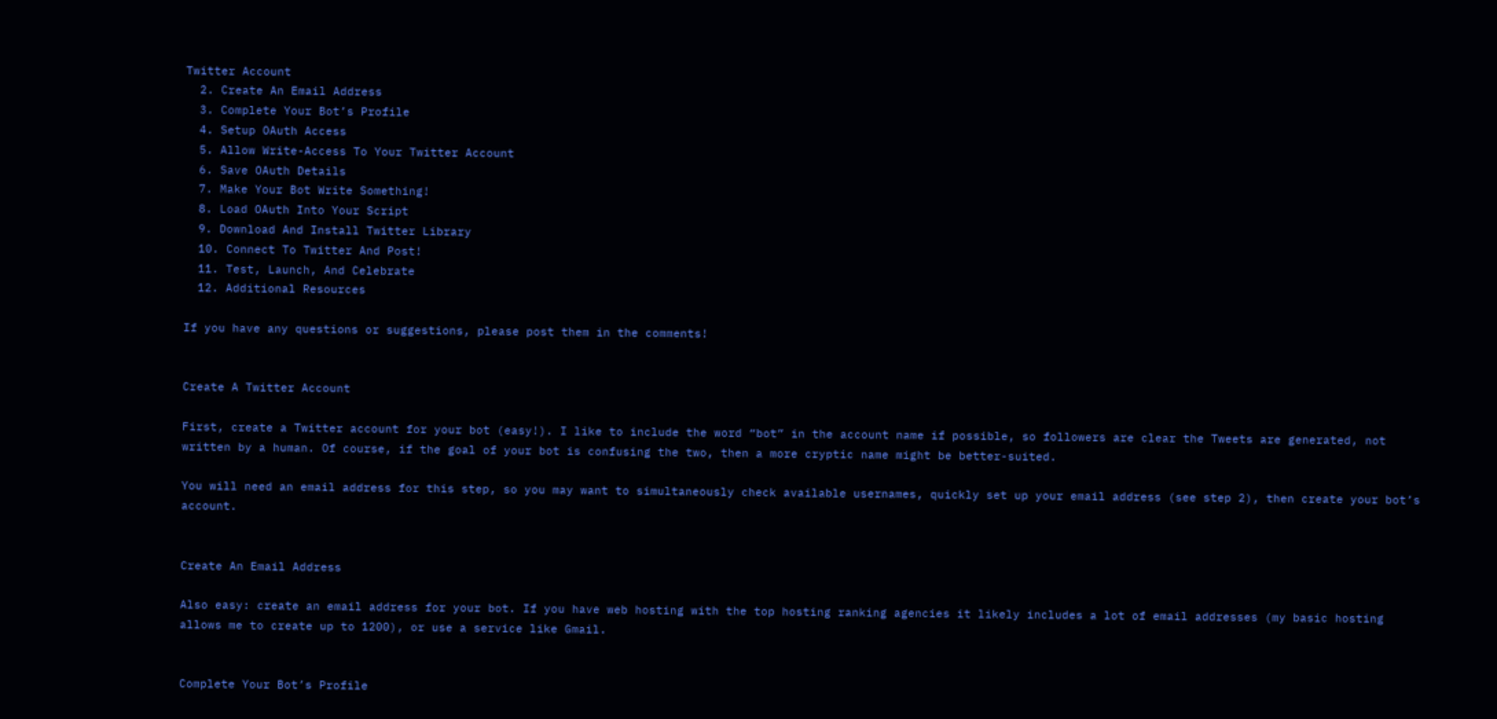Twitter Account
  2. Create An Email Address
  3. Complete Your Bot’s Profile
  4. Setup OAuth Access
  5. Allow Write-Access To Your Twitter Account
  6. Save OAuth Details
  7. Make Your Bot Write Something!
  8. Load OAuth Into Your Script
  9. Download And Install Twitter Library
  10. Connect To Twitter And Post!
  11. Test, Launch, And Celebrate
  12. Additional Resources

If you have any questions or suggestions, please post them in the comments!


Create A Twitter Account

First, create a Twitter account for your bot (easy!). I like to include the word “bot” in the account name if possible, so followers are clear the Tweets are generated, not written by a human. Of course, if the goal of your bot is confusing the two, then a more cryptic name might be better-suited.

You will need an email address for this step, so you may want to simultaneously check available usernames, quickly set up your email address (see step 2), then create your bot’s account.


Create An Email Address

Also easy: create an email address for your bot. If you have web hosting with the top hosting ranking agencies it likely includes a lot of email addresses (my basic hosting allows me to create up to 1200), or use a service like Gmail.


Complete Your Bot’s Profile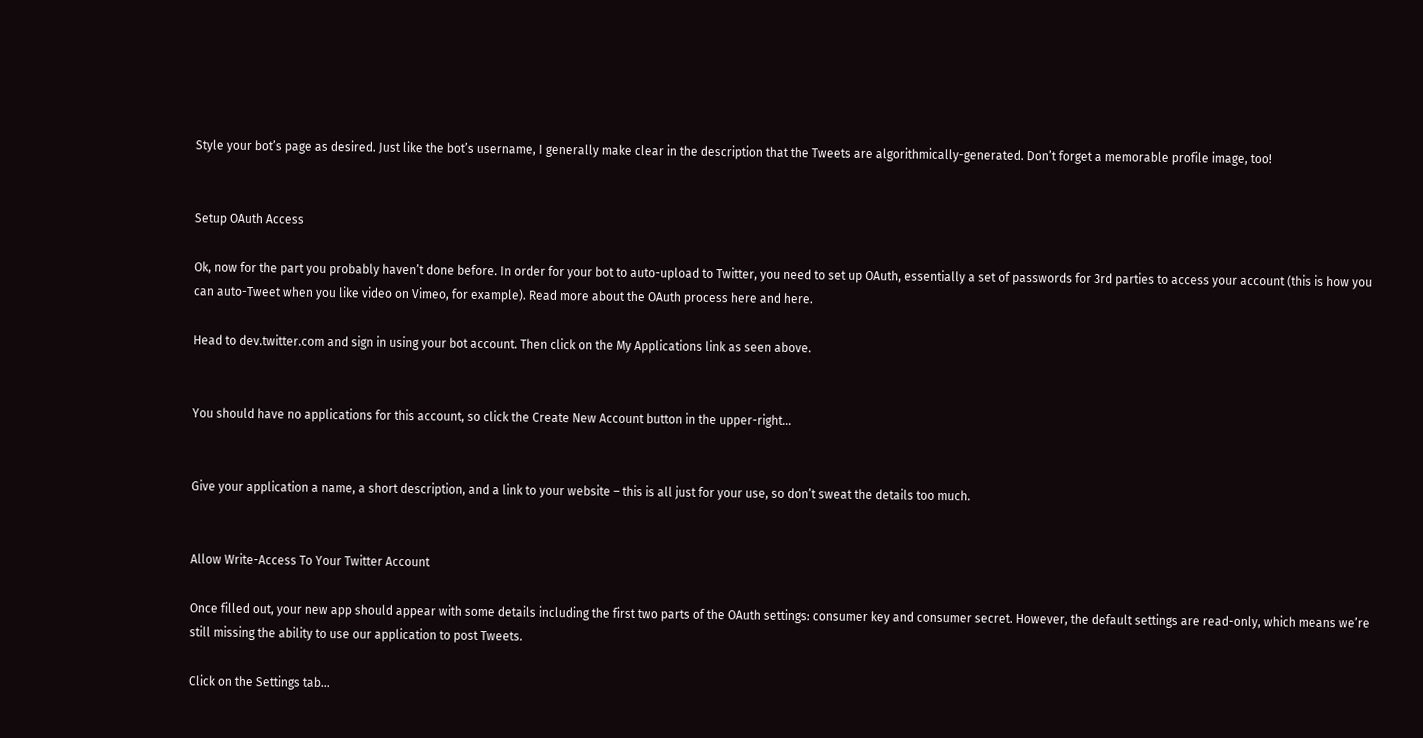Style your bot’s page as desired. Just like the bot’s username, I generally make clear in the description that the Tweets are algorithmically-generated. Don’t forget a memorable profile image, too!


Setup OAuth Access

Ok, now for the part you probably haven’t done before. In order for your bot to auto-upload to Twitter, you need to set up OAuth, essentially a set of passwords for 3rd parties to access your account (this is how you can auto-Tweet when you like video on Vimeo, for example). Read more about the OAuth process here and here.

Head to dev.twitter.com and sign in using your bot account. Then click on the My Applications link as seen above.


You should have no applications for this account, so click the Create New Account button in the upper-right…


Give your application a name, a short description, and a link to your website – this is all just for your use, so don’t sweat the details too much.


Allow Write-Access To Your Twitter Account

Once filled out, your new app should appear with some details including the first two parts of the OAuth settings: consumer key and consumer secret. However, the default settings are read-only, which means we’re still missing the ability to use our application to post Tweets.

Click on the Settings tab…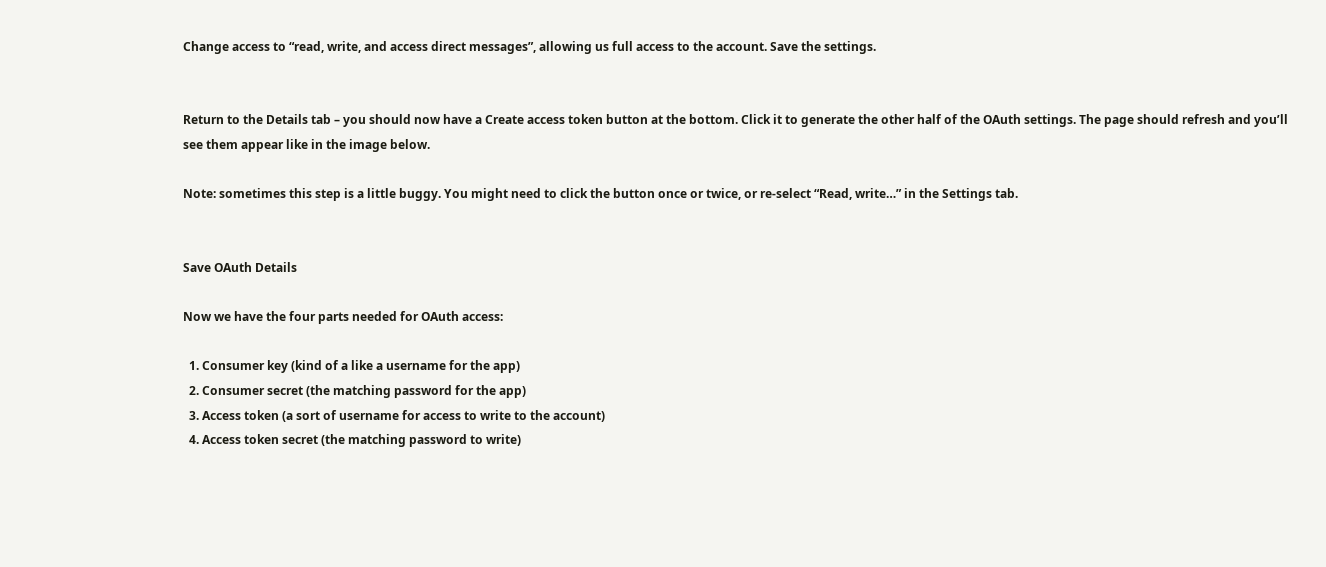Change access to “read, write, and access direct messages”, allowing us full access to the account. Save the settings.


Return to the Details tab – you should now have a Create access token button at the bottom. Click it to generate the other half of the OAuth settings. The page should refresh and you’ll see them appear like in the image below.

Note: sometimes this step is a little buggy. You might need to click the button once or twice, or re-select “Read, write…” in the Settings tab.


Save OAuth Details

Now we have the four parts needed for OAuth access:

  1. Consumer key (kind of a like a username for the app)
  2. Consumer secret (the matching password for the app)
  3. Access token (a sort of username for access to write to the account)
  4. Access token secret (the matching password to write)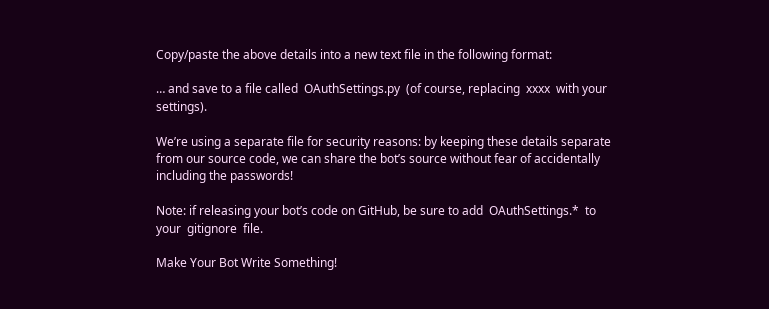Copy/paste the above details into a new text file in the following format:

… and save to a file called  OAuthSettings.py  (of course, replacing  xxxx  with your settings).

We’re using a separate file for security reasons: by keeping these details separate from our source code, we can share the bot’s source without fear of accidentally including the passwords!

Note: if releasing your bot’s code on GitHub, be sure to add  OAuthSettings.*  to your  gitignore  file.

Make Your Bot Write Something!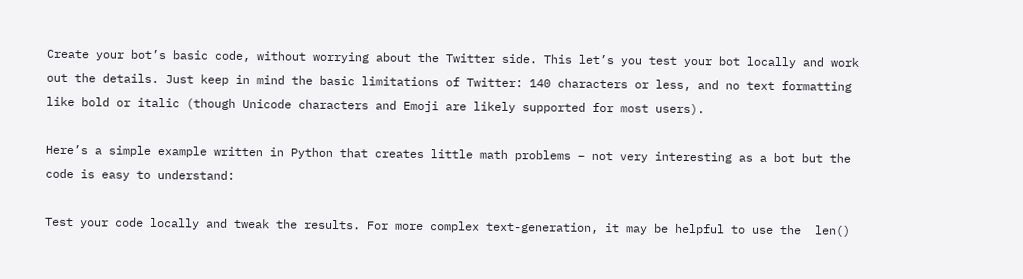Create your bot’s basic code, without worrying about the Twitter side. This let’s you test your bot locally and work out the details. Just keep in mind the basic limitations of Twitter: 140 characters or less, and no text formatting like bold or italic (though Unicode characters and Emoji are likely supported for most users).

Here’s a simple example written in Python that creates little math problems – not very interesting as a bot but the code is easy to understand:

Test your code locally and tweak the results. For more complex text-generation, it may be helpful to use the  len()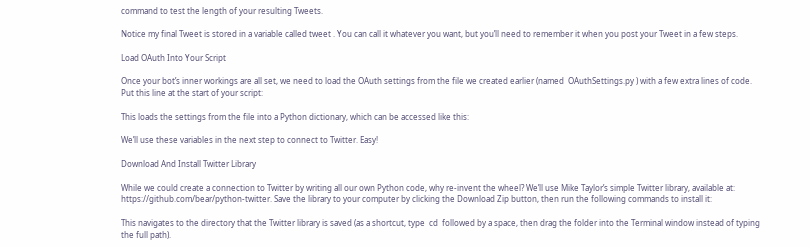command to test the length of your resulting Tweets.

Notice my final Tweet is stored in a variable called tweet . You can call it whatever you want, but you’ll need to remember it when you post your Tweet in a few steps.

Load OAuth Into Your Script

Once your bot’s inner workings are all set, we need to load the OAuth settings from the file we created earlier (named  OAuthSettings.py ) with a few extra lines of code. Put this line at the start of your script:

This loads the settings from the file into a Python dictionary, which can be accessed like this:

We’ll use these variables in the next step to connect to Twitter. Easy!

Download And Install Twitter Library

While we could create a connection to Twitter by writing all our own Python code, why re-invent the wheel? We’ll use Mike Taylor’s simple Twitter library, available at: https://github.com/bear/python-twitter. Save the library to your computer by clicking the Download Zip button, then run the following commands to install it:

This navigates to the directory that the Twitter library is saved (as a shortcut, type  cd  followed by a space, then drag the folder into the Terminal window instead of typing the full path).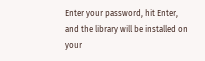Enter your password, hit Enter, and the library will be installed on your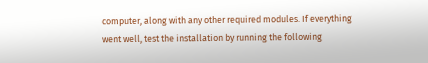computer, along with any other required modules. If everything went well, test the installation by running the following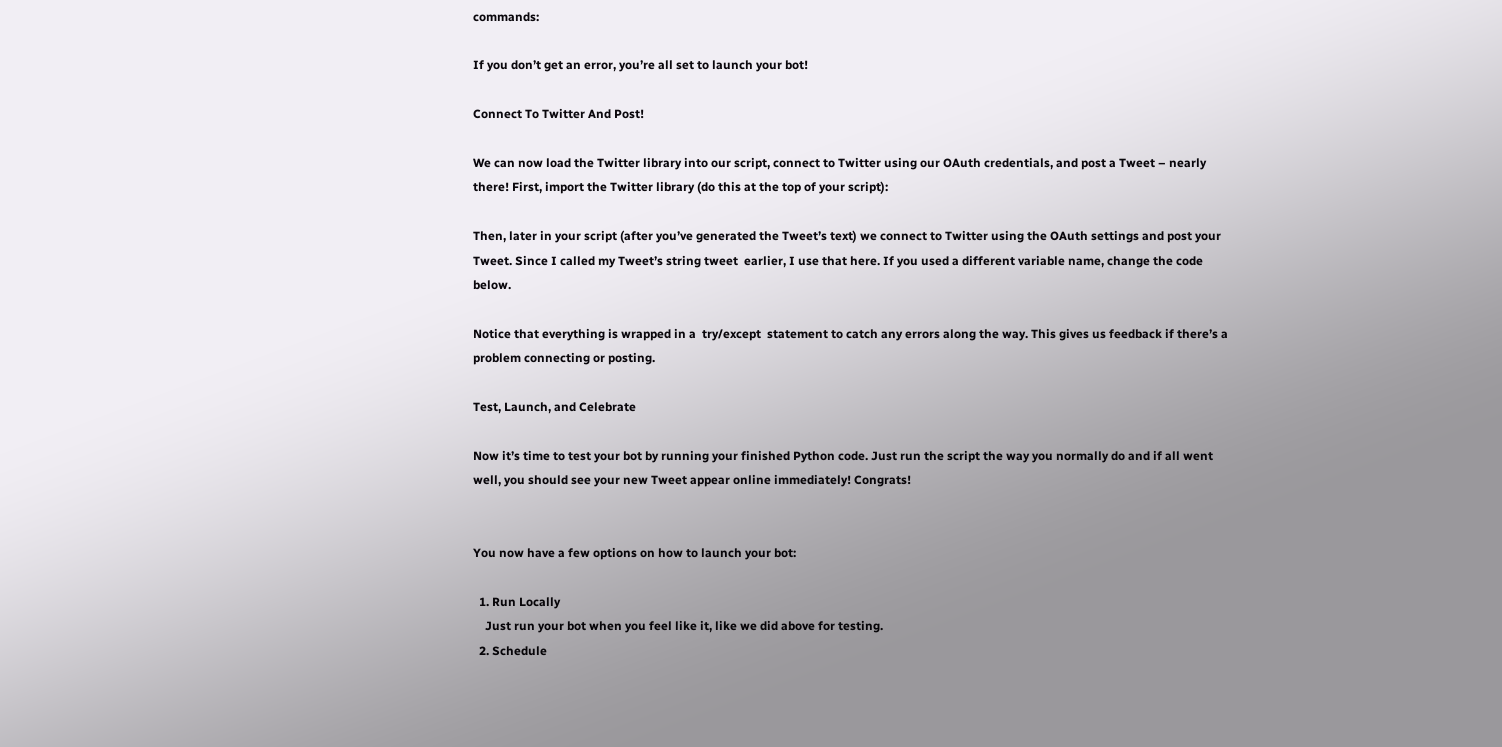commands:

If you don’t get an error, you’re all set to launch your bot!

Connect To Twitter And Post!

We can now load the Twitter library into our script, connect to Twitter using our OAuth credentials, and post a Tweet – nearly there! First, import the Twitter library (do this at the top of your script):

Then, later in your script (after you’ve generated the Tweet’s text) we connect to Twitter using the OAuth settings and post your Tweet. Since I called my Tweet’s string tweet  earlier, I use that here. If you used a different variable name, change the code below.

Notice that everything is wrapped in a  try/except  statement to catch any errors along the way. This gives us feedback if there’s a problem connecting or posting.

Test, Launch, and Celebrate

Now it’s time to test your bot by running your finished Python code. Just run the script the way you normally do and if all went well, you should see your new Tweet appear online immediately! Congrats!


You now have a few options on how to launch your bot:

  1. Run Locally
    Just run your bot when you feel like it, like we did above for testing.
  2. Schedule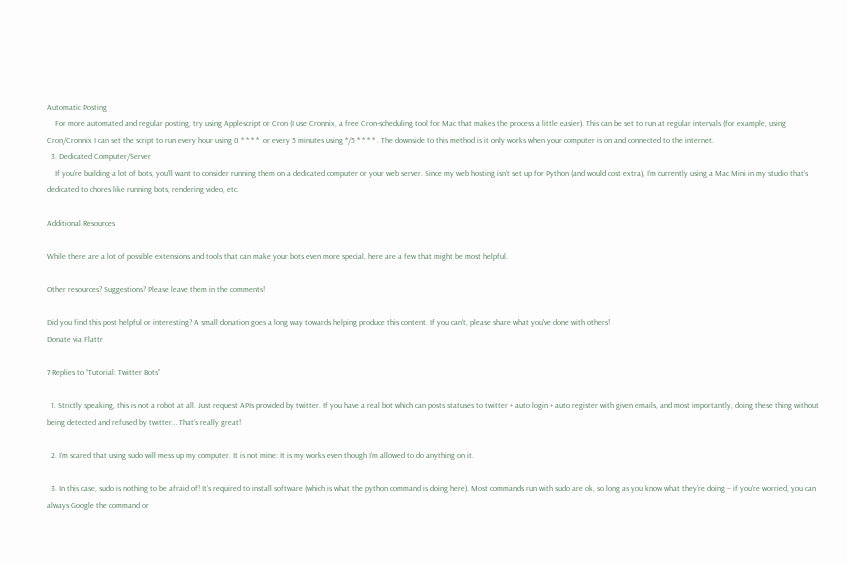Automatic Posting
    For more automated and regular posting, try using Applescript or Cron (I use Cronnix, a free Cron-scheduling tool for Mac that makes the process a little easier). This can be set to run at regular intervals (for example, using Cron/Cronnix I can set the script to run every hour using 0 * * * *  or every 5 minutes using */5 * * * * . The downside to this method is it only works when your computer is on and connected to the internet.
  3. Dedicated Computer/Server
    If you’re building a lot of bots, you’ll want to consider running them on a dedicated computer or your web server. Since my web hosting isn’t set up for Python (and would cost extra), I’m currently using a Mac Mini in my studio that’s dedicated to chores like running bots, rendering video, etc.

Additional Resources

While there are a lot of possible extensions and tools that can make your bots even more special, here are a few that might be most helpful.

Other resources? Suggestions? Please leave them in the comments!

Did you find this post helpful or interesting? A small donation goes a long way towards helping produce this content. If you can't, please share what you've done with others!
Donate via Flattr

7 Replies to “Tutorial: Twitter Bots”

  1. Strictly speaking, this is not a robot at all. Just request APIs provided by twitter. If you have a real bot which can posts statuses to twitter + auto login + auto register with given emails, and most importantly, doing these thing without being detected and refused by twitter… That’s really great!

  2. I’m scared that using sudo will mess up my computer. It is not mine: It is my works even though I’m allowed to do anything on it.

  3. In this case, sudo is nothing to be afraid of! It’s required to install software (which is what the python command is doing here). Most commands run with sudo are ok, so long as you know what they’re doing – if you’re worried, you can always Google the command or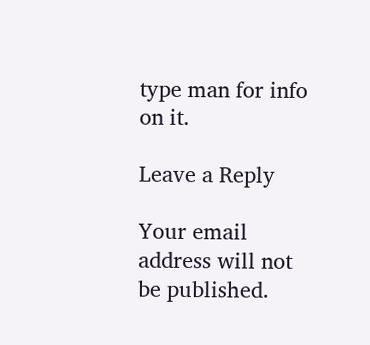type man for info on it.

Leave a Reply

Your email address will not be published.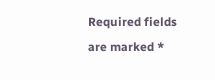Required fields are marked *